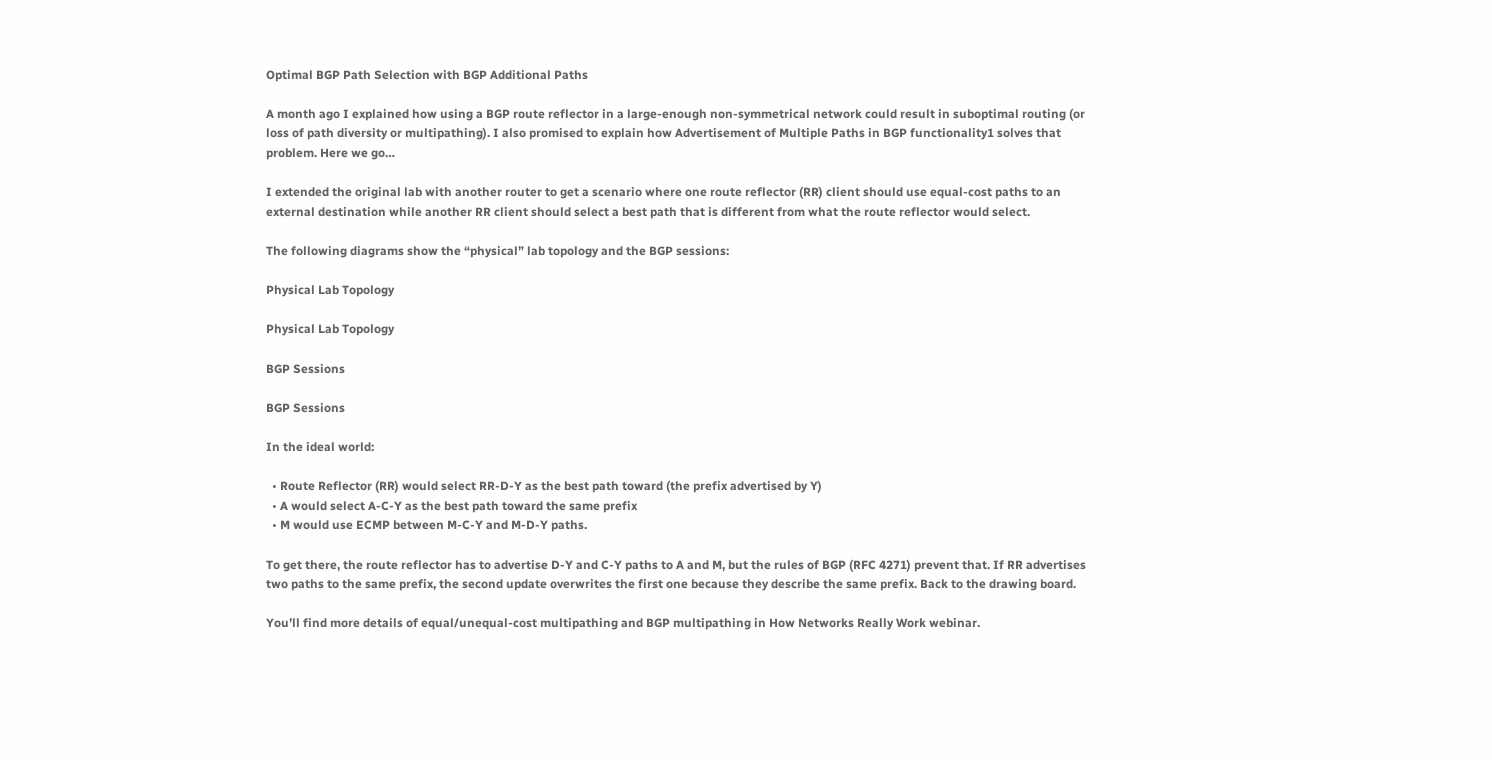Optimal BGP Path Selection with BGP Additional Paths

A month ago I explained how using a BGP route reflector in a large-enough non-symmetrical network could result in suboptimal routing (or loss of path diversity or multipathing). I also promised to explain how Advertisement of Multiple Paths in BGP functionality1 solves that problem. Here we go…

I extended the original lab with another router to get a scenario where one route reflector (RR) client should use equal-cost paths to an external destination while another RR client should select a best path that is different from what the route reflector would select.

The following diagrams show the “physical” lab topology and the BGP sessions:

Physical Lab Topology

Physical Lab Topology

BGP Sessions

BGP Sessions

In the ideal world:

  • Route Reflector (RR) would select RR-D-Y as the best path toward (the prefix advertised by Y)
  • A would select A-C-Y as the best path toward the same prefix
  • M would use ECMP between M-C-Y and M-D-Y paths.

To get there, the route reflector has to advertise D-Y and C-Y paths to A and M, but the rules of BGP (RFC 4271) prevent that. If RR advertises two paths to the same prefix, the second update overwrites the first one because they describe the same prefix. Back to the drawing board.

You’ll find more details of equal/unequal-cost multipathing and BGP multipathing in How Networks Really Work webinar.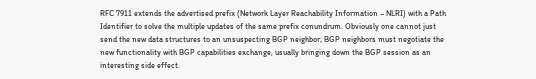RFC 7911 extends the advertised prefix (Network Layer Reachability Information – NLRI) with a Path Identifier to solve the multiple updates of the same prefix conundrum. Obviously one cannot just send the new data structures to an unsuspecting BGP neighbor; BGP neighbors must negotiate the new functionality with BGP capabilities exchange, usually bringing down the BGP session as an interesting side effect.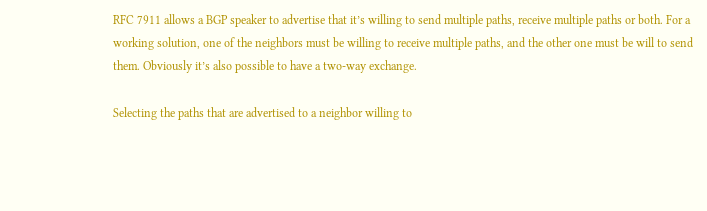RFC 7911 allows a BGP speaker to advertise that it’s willing to send multiple paths, receive multiple paths or both. For a working solution, one of the neighbors must be willing to receive multiple paths, and the other one must be will to send them. Obviously it’s also possible to have a two-way exchange.

Selecting the paths that are advertised to a neighbor willing to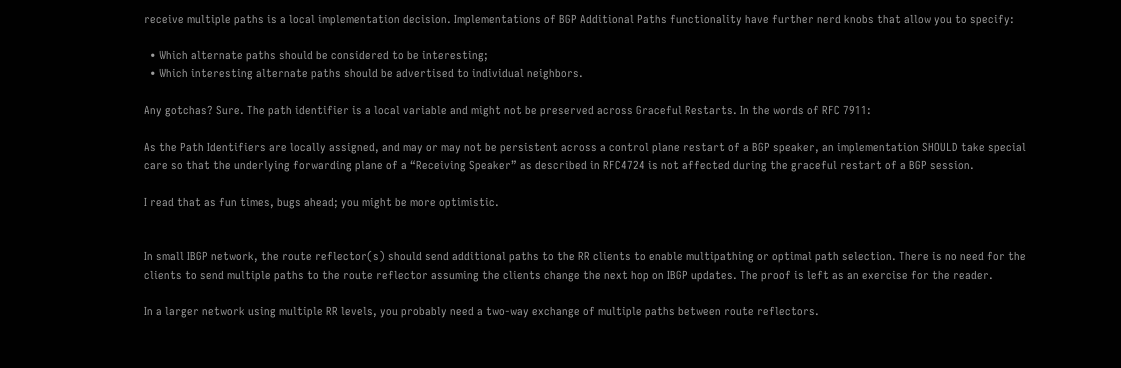receive multiple paths is a local implementation decision. Implementations of BGP Additional Paths functionality have further nerd knobs that allow you to specify:

  • Which alternate paths should be considered to be interesting;
  • Which interesting alternate paths should be advertised to individual neighbors.

Any gotchas? Sure. The path identifier is a local variable and might not be preserved across Graceful Restarts. In the words of RFC 7911:

As the Path Identifiers are locally assigned, and may or may not be persistent across a control plane restart of a BGP speaker, an implementation SHOULD take special care so that the underlying forwarding plane of a “Receiving Speaker” as described in RFC4724 is not affected during the graceful restart of a BGP session.

I read that as fun times, bugs ahead; you might be more optimistic.


In small IBGP network, the route reflector(s) should send additional paths to the RR clients to enable multipathing or optimal path selection. There is no need for the clients to send multiple paths to the route reflector assuming the clients change the next hop on IBGP updates. The proof is left as an exercise for the reader.

In a larger network using multiple RR levels, you probably need a two-way exchange of multiple paths between route reflectors.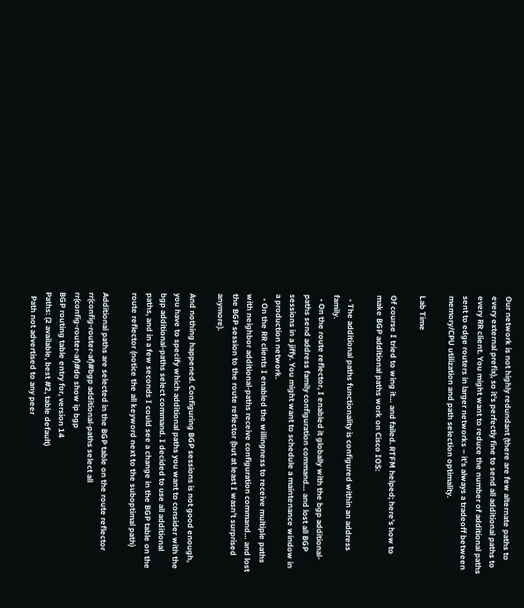Our network is not highly redundant (there are few alternate paths to every external prefix), so it’s perfectly fine to send all additional paths to every RR client. You might want to reduce the number of additional paths sent to edge routers in larger networks – it’s always a tradeoff between memory/CPU utilization and path selection optimality.

Lab Time

Of course I tried to wing it… and failed. RTFM helped; here’s how to make BGP additional paths work on Cisco IOS:

  • The additional paths functionality is configured within an address family.
  • On the route reflector, I enabled it globally with the bgp additional-paths send address family configuration command… and lost all BGP sessions in a jiffy. You might want to schedule a maintenance window in a production network.
  • On the RR clients I enabled the willingness to receive multiple paths with neighbor additional-paths receive configuration command… and lost the BGP session to the route reflector (but at least I wasn’t surprised anymore).

And nothing happened. Configuring BGP sessions is not good enough, you have to specify which additional paths you want to consider with the bgp additional-paths select command. I decided to use all additional paths, and in a few seconds I could see a change in the BGP table on the route reflector (notice the all keyword next to the suboptimal path)

Additional paths are selected in the BGP table on the route reflector
rr(config-router-af)#bgp additional-paths select all
rr(config-router-af)#do show ip bgp
BGP routing table entry for, version 14
Paths: (2 available, best #2, table default)
  Path not advertised to any peer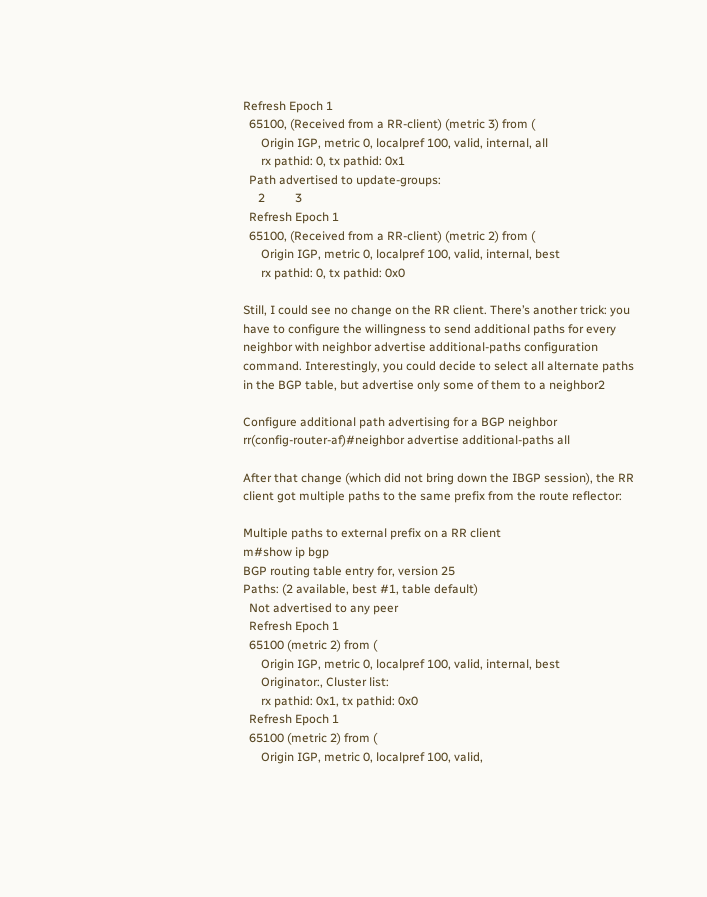Refresh Epoch 1
  65100, (Received from a RR-client) (metric 3) from (
      Origin IGP, metric 0, localpref 100, valid, internal, all
      rx pathid: 0, tx pathid: 0x1
  Path advertised to update-groups:
     2          3
  Refresh Epoch 1
  65100, (Received from a RR-client) (metric 2) from (
      Origin IGP, metric 0, localpref 100, valid, internal, best
      rx pathid: 0, tx pathid: 0x0

Still, I could see no change on the RR client. There’s another trick: you have to configure the willingness to send additional paths for every neighbor with neighbor advertise additional-paths configuration command. Interestingly, you could decide to select all alternate paths in the BGP table, but advertise only some of them to a neighbor2

Configure additional path advertising for a BGP neighbor
rr(config-router-af)#neighbor advertise additional-paths all

After that change (which did not bring down the IBGP session), the RR client got multiple paths to the same prefix from the route reflector:

Multiple paths to external prefix on a RR client
m#show ip bgp
BGP routing table entry for, version 25
Paths: (2 available, best #1, table default)
  Not advertised to any peer
  Refresh Epoch 1
  65100 (metric 2) from (
      Origin IGP, metric 0, localpref 100, valid, internal, best
      Originator:, Cluster list:
      rx pathid: 0x1, tx pathid: 0x0
  Refresh Epoch 1
  65100 (metric 2) from (
      Origin IGP, metric 0, localpref 100, valid,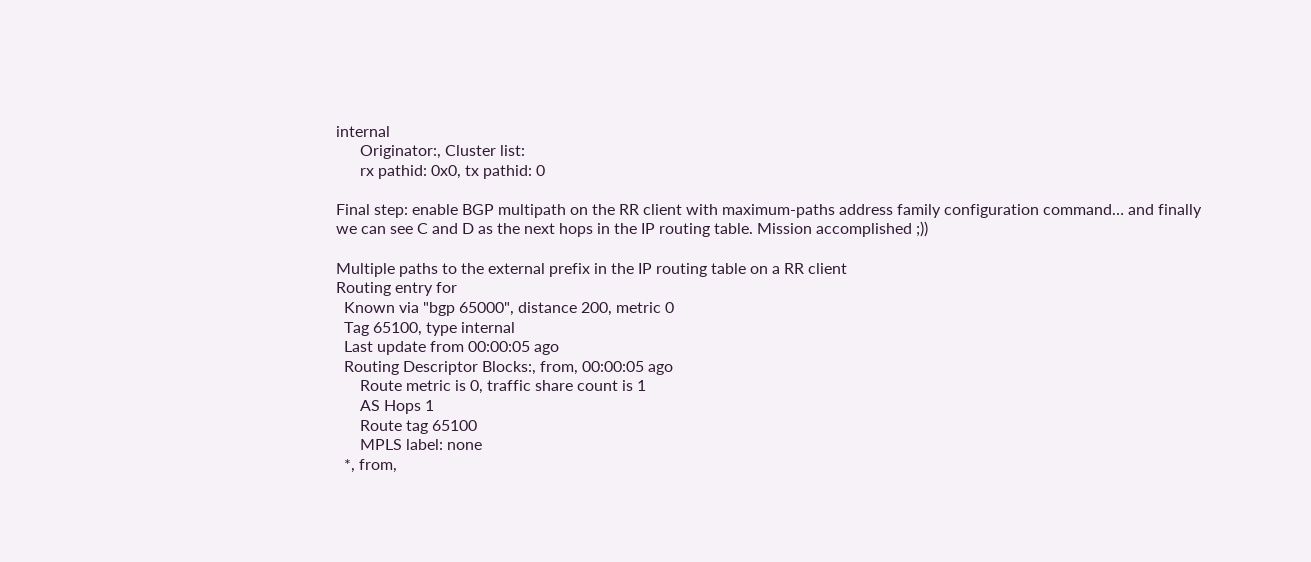internal
      Originator:, Cluster list:
      rx pathid: 0x0, tx pathid: 0

Final step: enable BGP multipath on the RR client with maximum-paths address family configuration command… and finally we can see C and D as the next hops in the IP routing table. Mission accomplished ;))

Multiple paths to the external prefix in the IP routing table on a RR client
Routing entry for
  Known via "bgp 65000", distance 200, metric 0
  Tag 65100, type internal
  Last update from 00:00:05 ago
  Routing Descriptor Blocks:, from, 00:00:05 ago
      Route metric is 0, traffic share count is 1
      AS Hops 1
      Route tag 65100
      MPLS label: none
  *, from,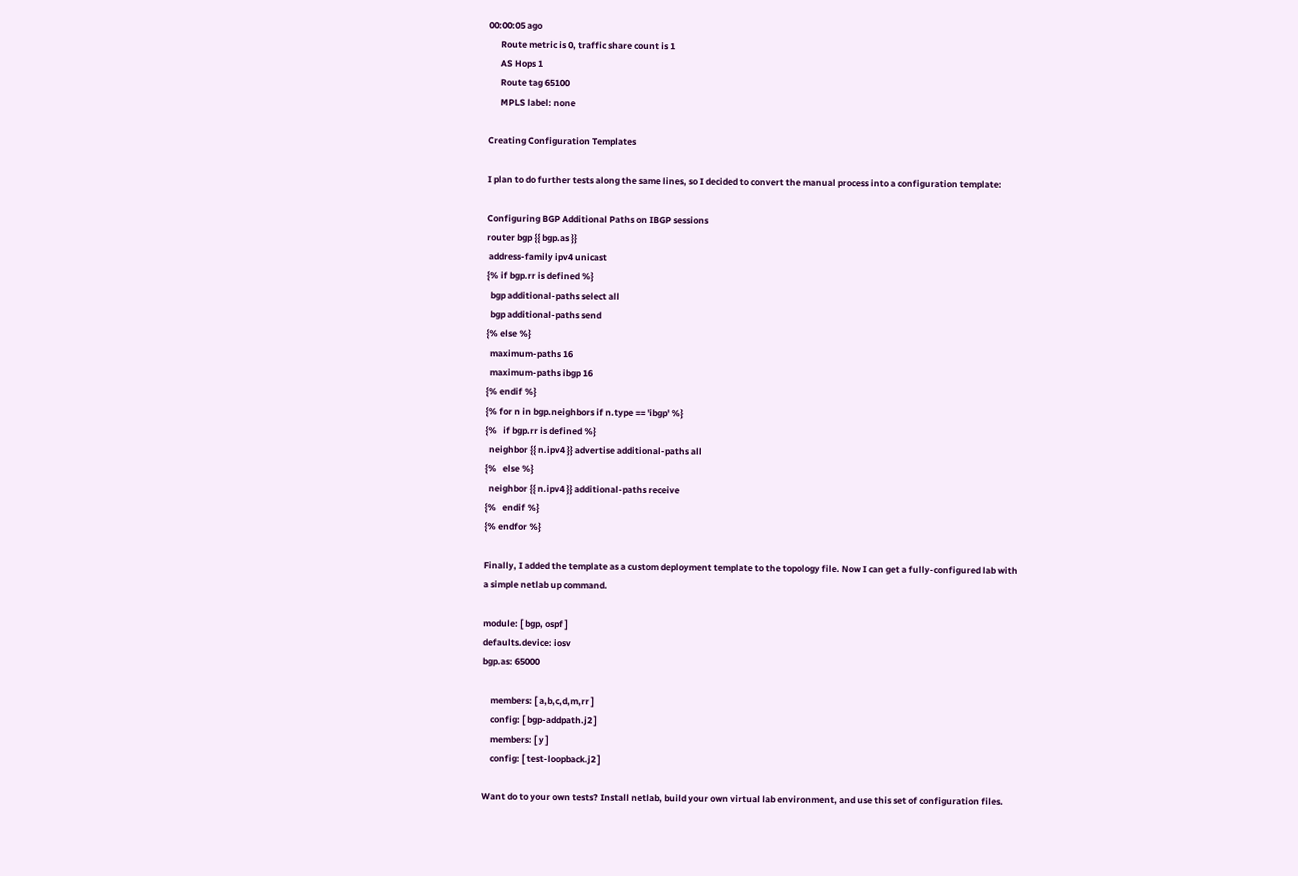00:00:05 ago
      Route metric is 0, traffic share count is 1
      AS Hops 1
      Route tag 65100
      MPLS label: none

Creating Configuration Templates

I plan to do further tests along the same lines, so I decided to convert the manual process into a configuration template:

Configuring BGP Additional Paths on IBGP sessions
router bgp {{ bgp.as }}
 address-family ipv4 unicast
{% if bgp.rr is defined %}
  bgp additional-paths select all
  bgp additional-paths send
{% else %}
  maximum-paths 16
  maximum-paths ibgp 16
{% endif %}
{% for n in bgp.neighbors if n.type == 'ibgp' %}
{%   if bgp.rr is defined %}
  neighbor {{ n.ipv4 }} advertise additional-paths all
{%   else %}
  neighbor {{ n.ipv4 }} additional-paths receive
{%   endif %}
{% endfor %}

Finally, I added the template as a custom deployment template to the topology file. Now I can get a fully-configured lab with a simple netlab up command.

module: [ bgp, ospf ]
defaults.device: iosv
bgp.as: 65000

    members: [ a,b,c,d,m,rr ]
    config: [ bgp-addpath.j2 ]
    members: [ y ]
    config: [ test-loopback.j2 ]

Want do to your own tests? Install netlab, build your own virtual lab environment, and use this set of configuration files.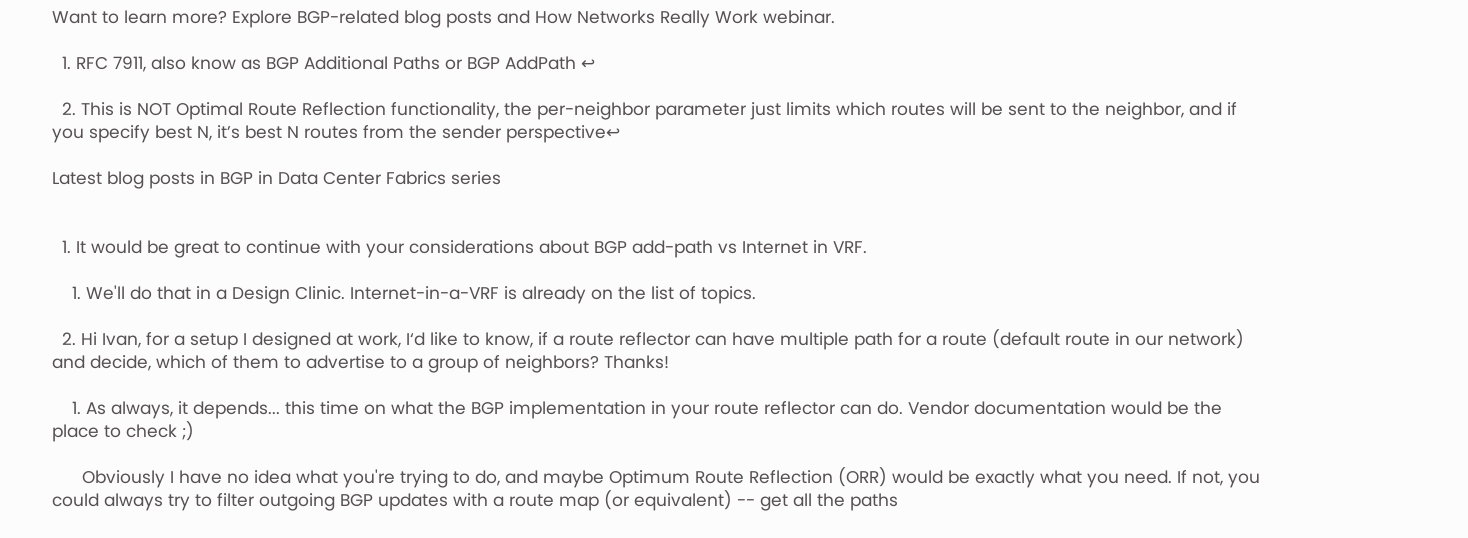Want to learn more? Explore BGP-related blog posts and How Networks Really Work webinar.

  1. RFC 7911, also know as BGP Additional Paths or BGP AddPath ↩

  2. This is NOT Optimal Route Reflection functionality, the per-neighbor parameter just limits which routes will be sent to the neighbor, and if you specify best N, it’s best N routes from the sender perspective↩

Latest blog posts in BGP in Data Center Fabrics series


  1. It would be great to continue with your considerations about BGP add-path vs Internet in VRF.

    1. We'll do that in a Design Clinic. Internet-in-a-VRF is already on the list of topics.

  2. Hi Ivan, for a setup I designed at work, I‘d like to know, if a route reflector can have multiple path for a route (default route in our network) and decide, which of them to advertise to a group of neighbors? Thanks!

    1. As always, it depends... this time on what the BGP implementation in your route reflector can do. Vendor documentation would be the place to check ;)

      Obviously I have no idea what you're trying to do, and maybe Optimum Route Reflection (ORR) would be exactly what you need. If not, you could always try to filter outgoing BGP updates with a route map (or equivalent) -- get all the paths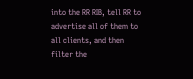into the RR RIB, tell RR to advertise all of them to all clients, and then filter the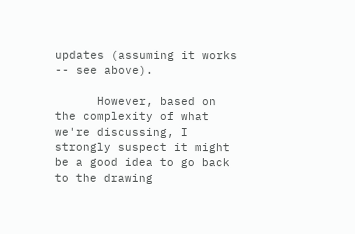updates (assuming it works -- see above).

      However, based on the complexity of what we're discussing, I strongly suspect it might be a good idea to go back to the drawing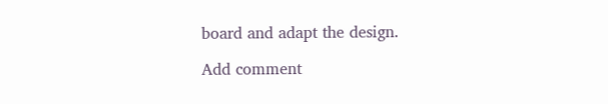board and adapt the design.

Add comment